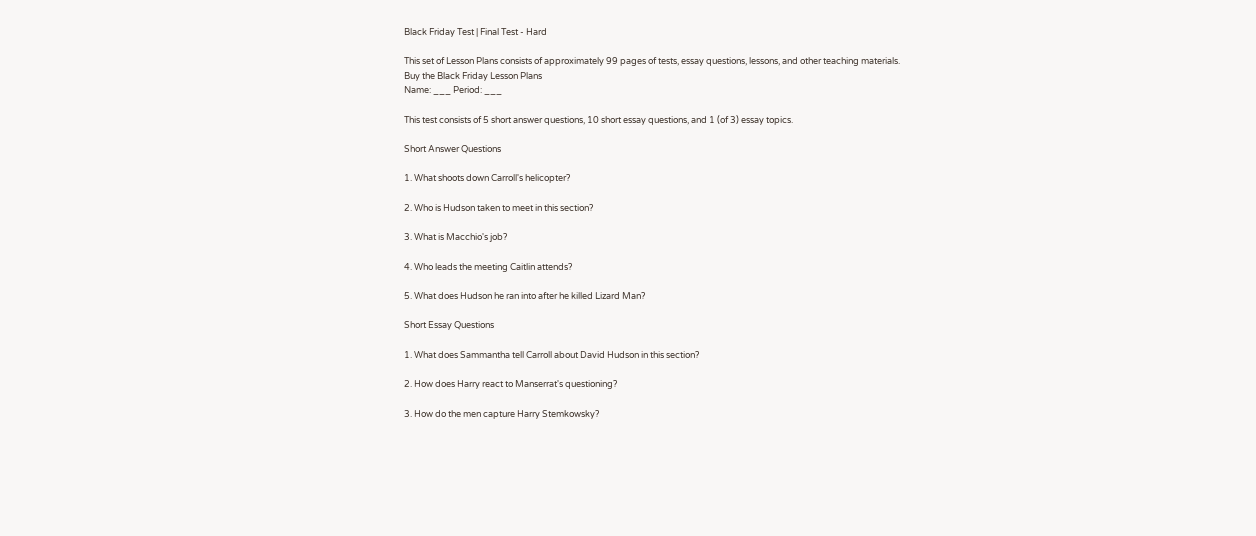Black Friday Test | Final Test - Hard

This set of Lesson Plans consists of approximately 99 pages of tests, essay questions, lessons, and other teaching materials.
Buy the Black Friday Lesson Plans
Name: ___ Period: ___

This test consists of 5 short answer questions, 10 short essay questions, and 1 (of 3) essay topics.

Short Answer Questions

1. What shoots down Carroll's helicopter?

2. Who is Hudson taken to meet in this section?

3. What is Macchio's job?

4. Who leads the meeting Caitlin attends?

5. What does Hudson he ran into after he killed Lizard Man?

Short Essay Questions

1. What does Sammantha tell Carroll about David Hudson in this section?

2. How does Harry react to Manserrat's questioning?

3. How do the men capture Harry Stemkowsky?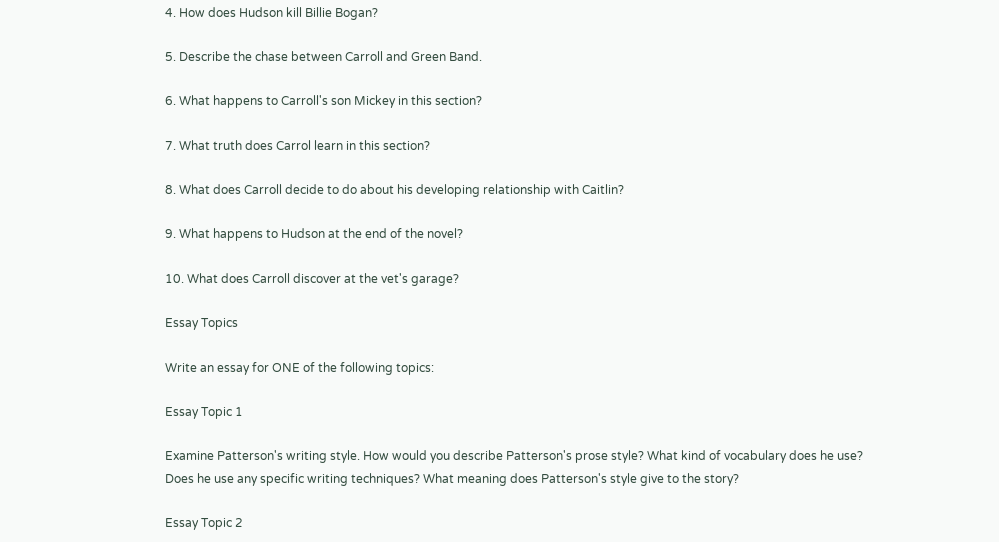4. How does Hudson kill Billie Bogan?

5. Describe the chase between Carroll and Green Band.

6. What happens to Carroll's son Mickey in this section?

7. What truth does Carrol learn in this section?

8. What does Carroll decide to do about his developing relationship with Caitlin?

9. What happens to Hudson at the end of the novel?

10. What does Carroll discover at the vet's garage?

Essay Topics

Write an essay for ONE of the following topics:

Essay Topic 1

Examine Patterson's writing style. How would you describe Patterson's prose style? What kind of vocabulary does he use? Does he use any specific writing techniques? What meaning does Patterson's style give to the story?

Essay Topic 2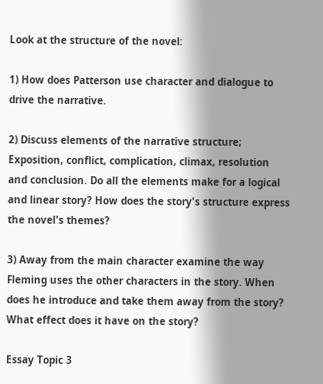Look at the structure of the novel:

1) How does Patterson use character and dialogue to drive the narrative.

2) Discuss elements of the narrative structure; Exposition, conflict, complication, climax, resolution and conclusion. Do all the elements make for a logical and linear story? How does the story's structure express the novel's themes?

3) Away from the main character examine the way Fleming uses the other characters in the story. When does he introduce and take them away from the story? What effect does it have on the story?

Essay Topic 3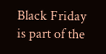Black Friday is part of the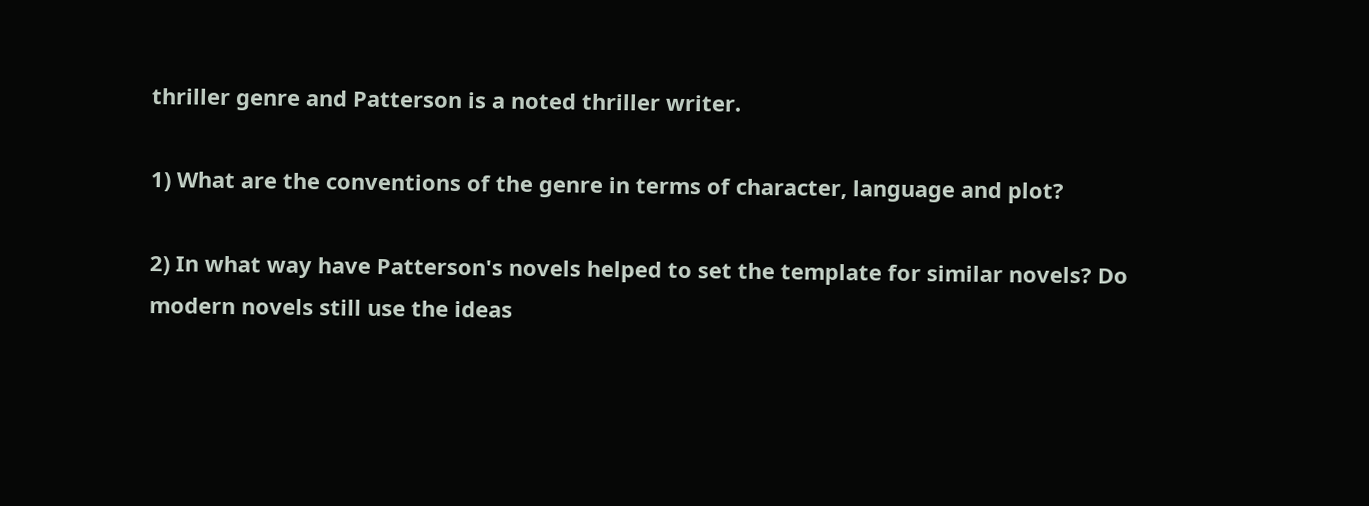thriller genre and Patterson is a noted thriller writer.

1) What are the conventions of the genre in terms of character, language and plot?

2) In what way have Patterson's novels helped to set the template for similar novels? Do modern novels still use the ideas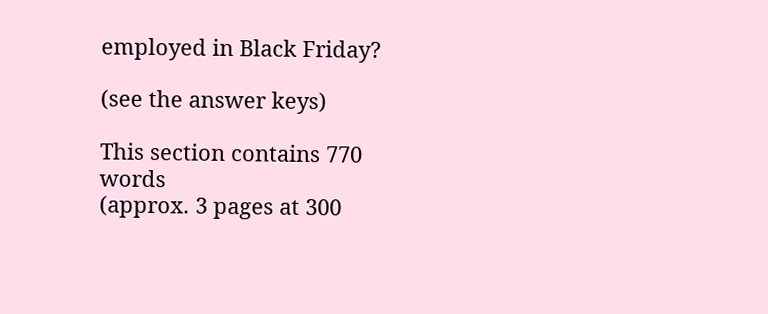employed in Black Friday?

(see the answer keys)

This section contains 770 words
(approx. 3 pages at 300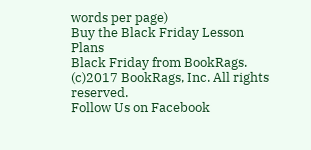words per page)
Buy the Black Friday Lesson Plans
Black Friday from BookRags. (c)2017 BookRags, Inc. All rights reserved.
Follow Us on Facebook